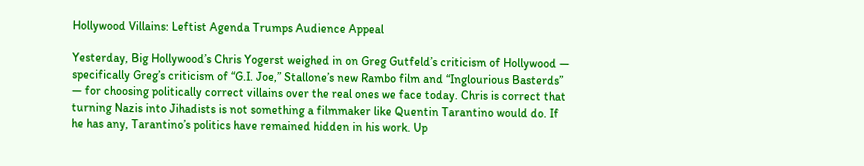Hollywood Villains: Leftist Agenda Trumps Audience Appeal

Yesterday, Big Hollywood’s Chris Yogerst weighed in on Greg Gutfeld’s criticism of Hollywood — specifically Greg’s criticism of “G.I. Joe,” Stallone’s new Rambo film and “Inglourious Basterds” — for choosing politically correct villains over the real ones we face today. Chris is correct that turning Nazis into Jihadists is not something a filmmaker like Quentin Tarantino would do. If he has any, Tarantino’s politics have remained hidden in his work. Up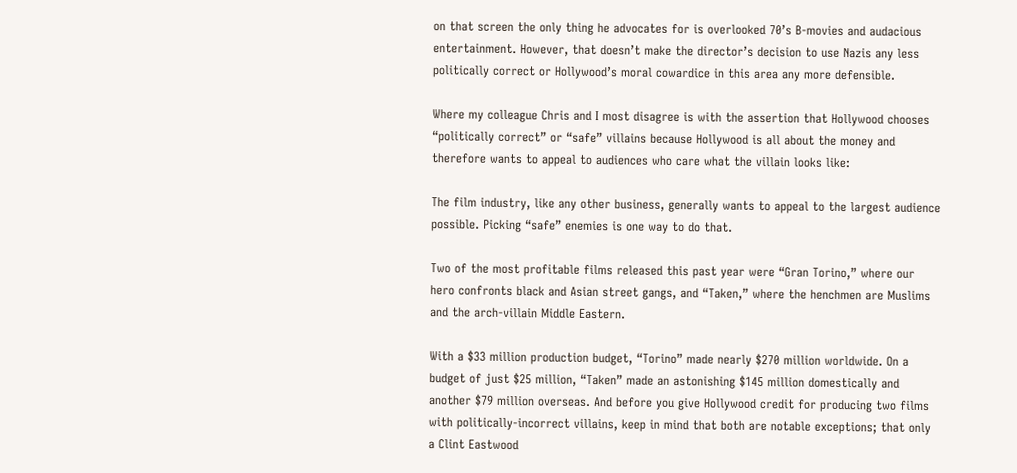on that screen the only thing he advocates for is overlooked 70’s B-movies and audacious entertainment. However, that doesn’t make the director’s decision to use Nazis any less politically correct or Hollywood’s moral cowardice in this area any more defensible.

Where my colleague Chris and I most disagree is with the assertion that Hollywood chooses “politically correct” or “safe” villains because Hollywood is all about the money and therefore wants to appeal to audiences who care what the villain looks like:

The film industry, like any other business, generally wants to appeal to the largest audience possible. Picking “safe” enemies is one way to do that.

Two of the most profitable films released this past year were “Gran Torino,” where our hero confronts black and Asian street gangs, and “Taken,” where the henchmen are Muslims and the arch-villain Middle Eastern.

With a $33 million production budget, “Torino” made nearly $270 million worldwide. On a budget of just $25 million, “Taken” made an astonishing $145 million domestically and another $79 million overseas. And before you give Hollywood credit for producing two films with politically-incorrect villains, keep in mind that both are notable exceptions; that only a Clint Eastwood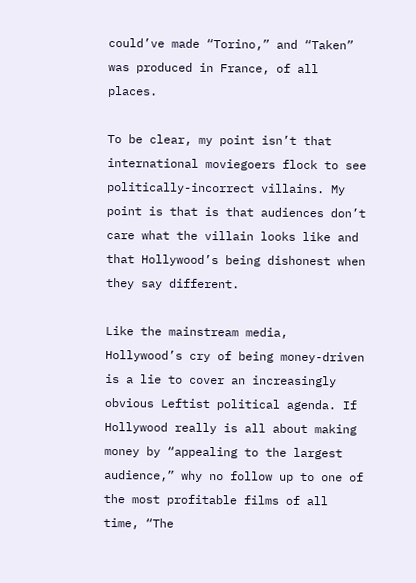could’ve made “Torino,” and “Taken” was produced in France, of all places.

To be clear, my point isn’t that international moviegoers flock to see politically-incorrect villains. My point is that is that audiences don’t care what the villain looks like and that Hollywood’s being dishonest when they say different.

Like the mainstream media, Hollywood’s cry of being money-driven is a lie to cover an increasingly obvious Leftist political agenda. If Hollywood really is all about making money by “appealing to the largest audience,” why no follow up to one of the most profitable films of all time, “The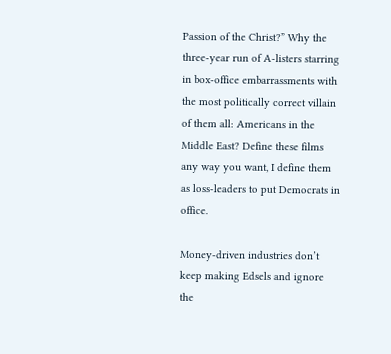Passion of the Christ?” Why the three-year run of A-listers starring in box-office embarrassments with the most politically correct villain of them all: Americans in the Middle East? Define these films any way you want, I define them as loss-leaders to put Democrats in office.

Money-driven industries don’t keep making Edsels and ignore the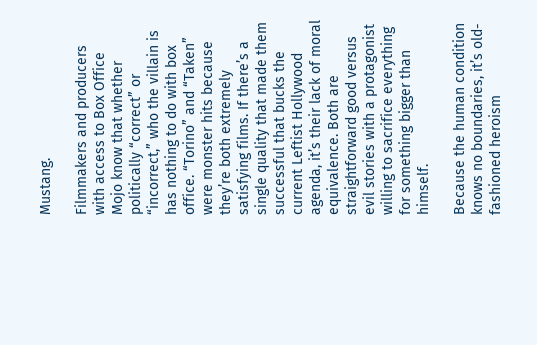Mustang.

Filmmakers and producers with access to Box Office Mojo know that whether politically “correct” or “incorrect,” who the villain is has nothing to do with box office. “Torino” and “Taken” were monster hits because they’re both extremely satisfying films. If there’s a single quality that made them successful that bucks the current Leftist Hollywood agenda, it’s their lack of moral equivalence. Both are straightforward good versus evil stories with a protagonist willing to sacrifice everything for something bigger than himself.

Because the human condition knows no boundaries, it’s old-fashioned heroism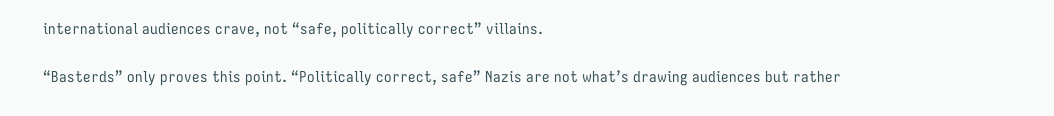international audiences crave, not “safe, politically correct” villains.

“Basterds” only proves this point. “Politically correct, safe” Nazis are not what’s drawing audiences but rather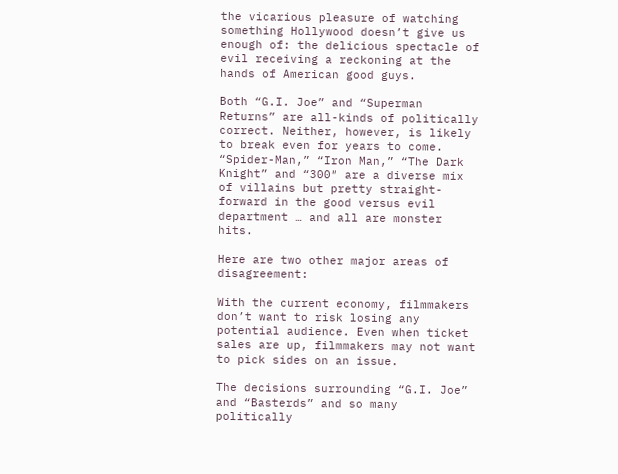the vicarious pleasure of watching something Hollywood doesn’t give us enough of: the delicious spectacle of evil receiving a reckoning at the hands of American good guys.

Both “G.I. Joe” and “Superman Returns” are all-kinds of politically correct. Neither, however, is likely to break even for years to come. “Spider-Man,” “Iron Man,” “The Dark Knight” and “300″ are a diverse mix of villains but pretty straight-forward in the good versus evil department … and all are monster hits.

Here are two other major areas of disagreement:

With the current economy, filmmakers don’t want to risk losing any potential audience. Even when ticket sales are up, filmmakers may not want to pick sides on an issue.

The decisions surrounding “G.I. Joe” and “Basterds” and so many politically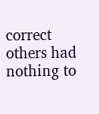correct others had nothing to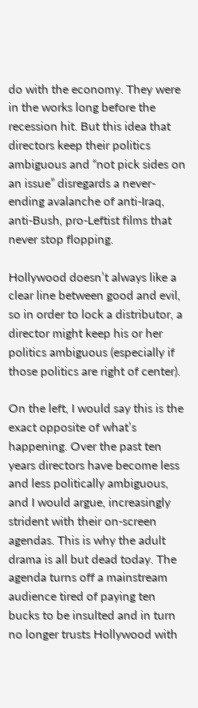do with the economy. They were in the works long before the recession hit. But this idea that directors keep their politics ambiguous and “not pick sides on an issue” disregards a never-ending avalanche of anti-Iraq, anti-Bush, pro-Leftist films that never stop flopping.

Hollywood doesn’t always like a clear line between good and evil, so in order to lock a distributor, a director might keep his or her politics ambiguous (especially if those politics are right of center).

On the left, I would say this is the exact opposite of what’s happening. Over the past ten years directors have become less and less politically ambiguous, and I would argue, increasingly strident with their on-screen agendas. This is why the adult drama is all but dead today. The agenda turns off a mainstream audience tired of paying ten bucks to be insulted and in turn no longer trusts Hollywood with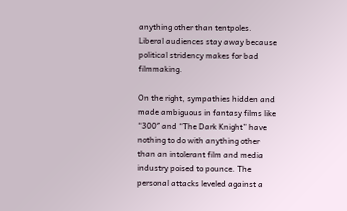anything other than tentpoles. Liberal audiences stay away because political stridency makes for bad filmmaking.

On the right, sympathies hidden and made ambiguous in fantasy films like “300″ and “The Dark Knight” have nothing to do with anything other than an intolerant film and media industry poised to pounce. The personal attacks leveled against a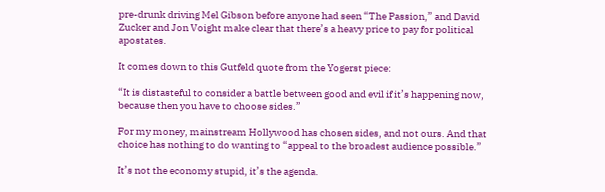pre-drunk driving Mel Gibson before anyone had seen “The Passion,” and David Zucker and Jon Voight make clear that there’s a heavy price to pay for political apostates.

It comes down to this Gutfeld quote from the Yogerst piece:

“It is distasteful to consider a battle between good and evil if it’s happening now, because then you have to choose sides.”

For my money, mainstream Hollywood has chosen sides, and not ours. And that choice has nothing to do wanting to “appeal to the broadest audience possible.”

It’s not the economy stupid, it’s the agenda.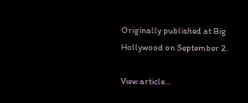Originally published at Big Hollywood on September 2.

View article…